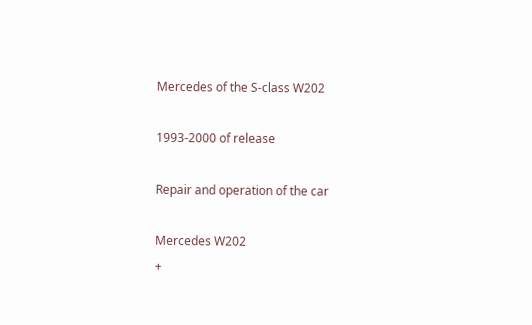Mercedes of the S-class W202

1993-2000 of release

Repair and operation of the car

Mercedes W202
+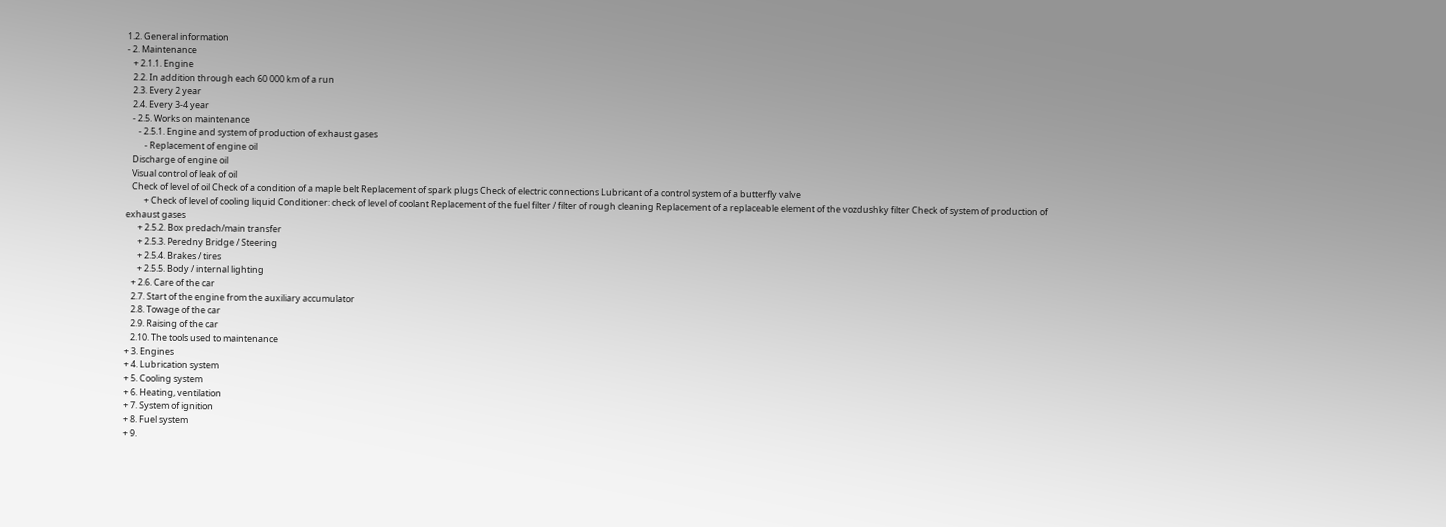1.2. General information
- 2. Maintenance
   + 2.1.1. Engine
   2.2. In addition through each 60 000 km of a run
   2.3. Every 2 year
   2.4. Every 3-4 year
   - 2.5. Works on maintenance
      - 2.5.1. Engine and system of production of exhaust gases
         - Replacement of engine oil
   Discharge of engine oil
   Visual control of leak of oil
   Check of level of oil Check of a condition of a maple belt Replacement of spark plugs Check of electric connections Lubricant of a control system of a butterfly valve
         + Check of level of cooling liquid Conditioner: check of level of coolant Replacement of the fuel filter / filter of rough cleaning Replacement of a replaceable element of the vozdushky filter Check of system of production of exhaust gases
      + 2.5.2. Box predach/main transfer
      + 2.5.3. Peredny Bridge / Steering
      + 2.5.4. Brakes / tires
      + 2.5.5. Body / internal lighting
   + 2.6. Care of the car
   2.7. Start of the engine from the auxiliary accumulator
   2.8. Towage of the car
   2.9. Raising of the car
   2.10. The tools used to maintenance
+ 3. Engines
+ 4. Lubrication system
+ 5. Cooling system
+ 6. Heating, ventilation
+ 7. System of ignition
+ 8. Fuel system
+ 9.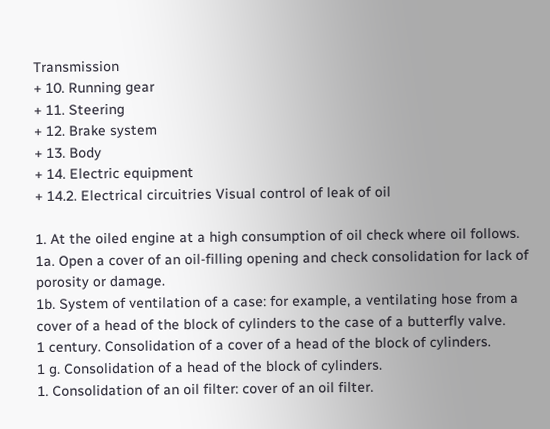Transmission
+ 10. Running gear
+ 11. Steering
+ 12. Brake system
+ 13. Body
+ 14. Electric equipment
+ 14.2. Electrical circuitries Visual control of leak of oil

1. At the oiled engine at a high consumption of oil check where oil follows.
1a. Open a cover of an oil-filling opening and check consolidation for lack of porosity or damage.
1b. System of ventilation of a case: for example, a ventilating hose from a cover of a head of the block of cylinders to the case of a butterfly valve.
1 century. Consolidation of a cover of a head of the block of cylinders.
1 g. Consolidation of a head of the block of cylinders.
1. Consolidation of an oil filter: cover of an oil filter.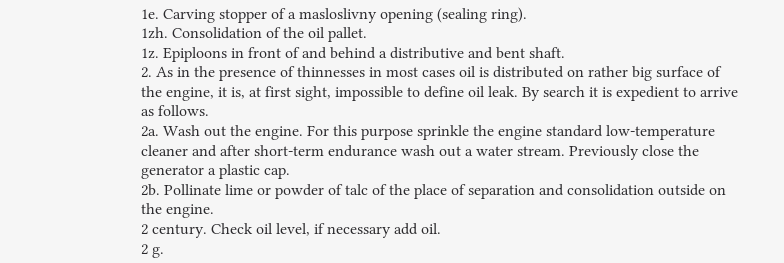1e. Carving stopper of a masloslivny opening (sealing ring).
1zh. Consolidation of the oil pallet.
1z. Epiploons in front of and behind a distributive and bent shaft.
2. As in the presence of thinnesses in most cases oil is distributed on rather big surface of the engine, it is, at first sight, impossible to define oil leak. By search it is expedient to arrive as follows.
2a. Wash out the engine. For this purpose sprinkle the engine standard low-temperature cleaner and after short-term endurance wash out a water stream. Previously close the generator a plastic cap.
2b. Pollinate lime or powder of talc of the place of separation and consolidation outside on the engine.
2 century. Check oil level, if necessary add oil.
2 g.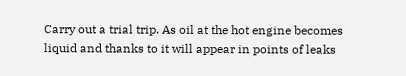Carry out a trial trip. As oil at the hot engine becomes liquid and thanks to it will appear in points of leaks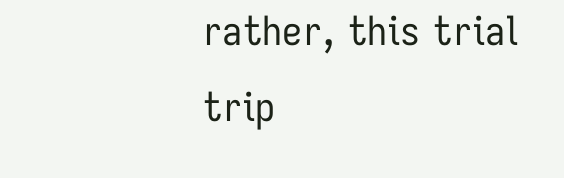rather, this trial trip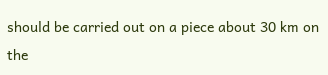should be carried out on a piece about 30 km on the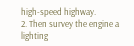high-speed highway.
2. Then survey the engine a lighting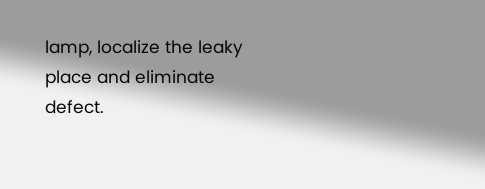lamp, localize the leaky place and eliminate defect.